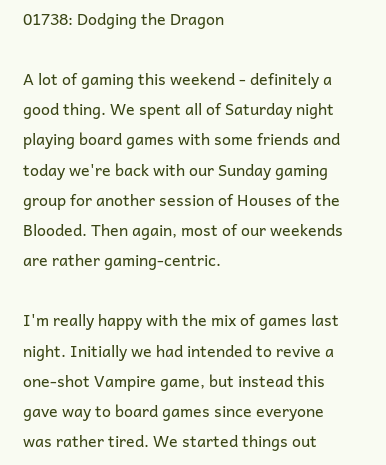01738: Dodging the Dragon

A lot of gaming this weekend - definitely a good thing. We spent all of Saturday night playing board games with some friends and today we're back with our Sunday gaming group for another session of Houses of the Blooded. Then again, most of our weekends are rather gaming-centric.

I'm really happy with the mix of games last night. Initially we had intended to revive a one-shot Vampire game, but instead this gave way to board games since everyone was rather tired. We started things out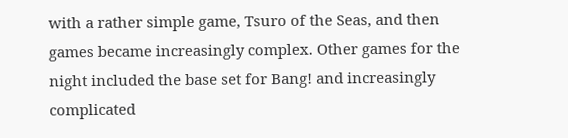with a rather simple game, Tsuro of the Seas, and then games became increasingly complex. Other games for the night included the base set for Bang! and increasingly complicated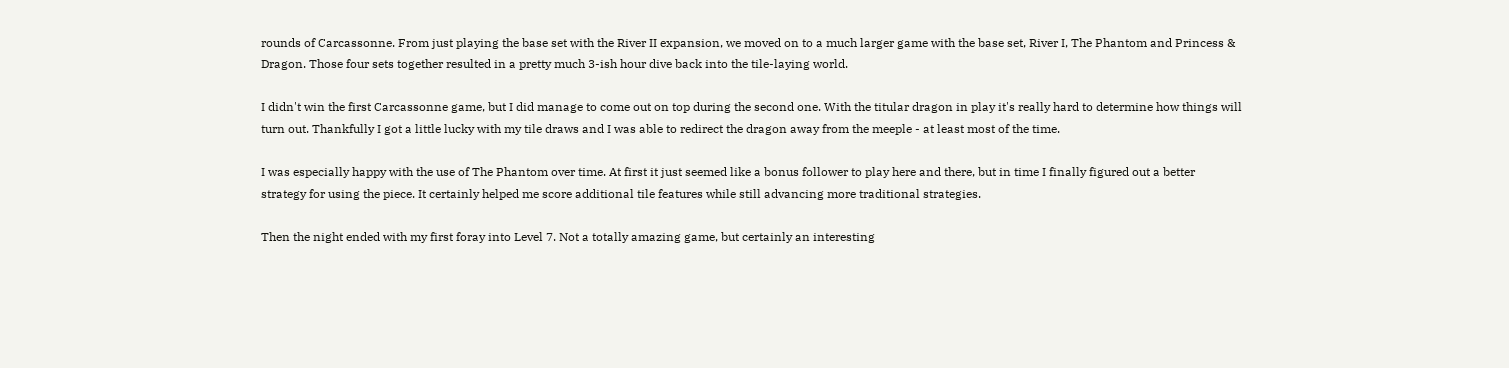rounds of Carcassonne. From just playing the base set with the River II expansion, we moved on to a much larger game with the base set, River I, The Phantom and Princess & Dragon. Those four sets together resulted in a pretty much 3-ish hour dive back into the tile-laying world.

I didn't win the first Carcassonne game, but I did manage to come out on top during the second one. With the titular dragon in play it's really hard to determine how things will turn out. Thankfully I got a little lucky with my tile draws and I was able to redirect the dragon away from the meeple - at least most of the time.

I was especially happy with the use of The Phantom over time. At first it just seemed like a bonus follower to play here and there, but in time I finally figured out a better strategy for using the piece. It certainly helped me score additional tile features while still advancing more traditional strategies.

Then the night ended with my first foray into Level 7. Not a totally amazing game, but certainly an interesting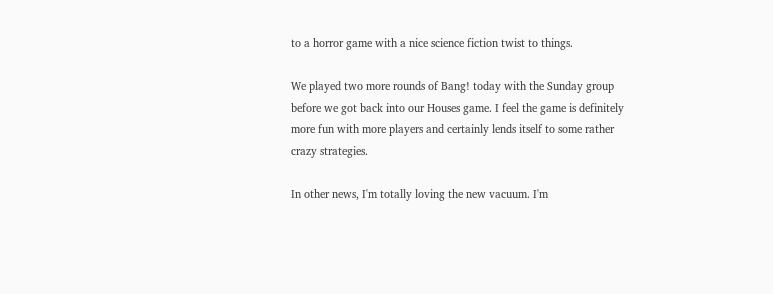to a horror game with a nice science fiction twist to things.

We played two more rounds of Bang! today with the Sunday group before we got back into our Houses game. I feel the game is definitely more fun with more players and certainly lends itself to some rather crazy strategies.

In other news, I'm totally loving the new vacuum. I'm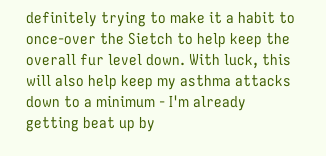definitely trying to make it a habit to once-over the Sietch to help keep the overall fur level down. With luck, this will also help keep my asthma attacks down to a minimum - I'm already getting beat up by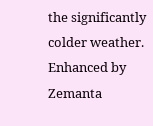the significantly colder weather.
Enhanced by Zemanta